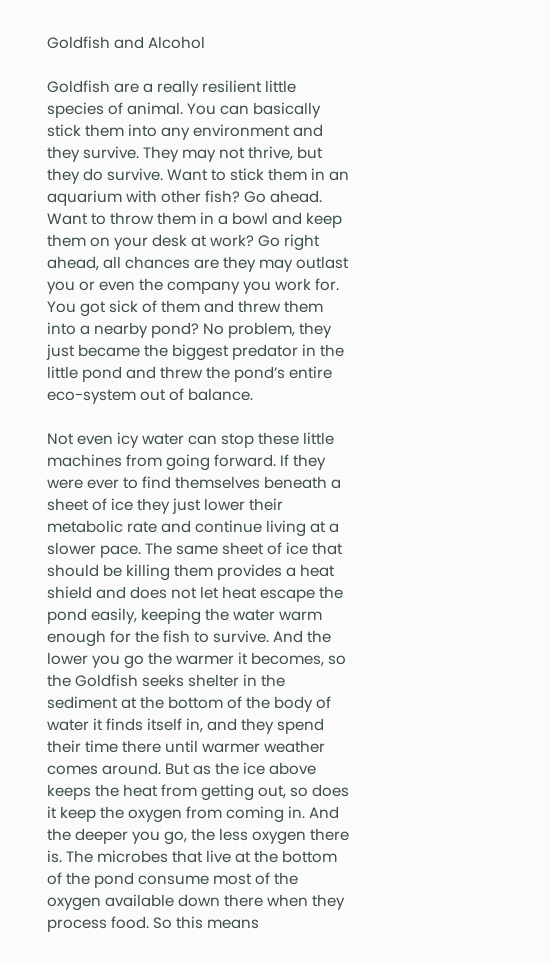Goldfish and Alcohol

Goldfish are a really resilient little species of animal. You can basically stick them into any environment and they survive. They may not thrive, but they do survive. Want to stick them in an aquarium with other fish? Go ahead. Want to throw them in a bowl and keep them on your desk at work? Go right ahead, all chances are they may outlast you or even the company you work for. You got sick of them and threw them into a nearby pond? No problem, they just became the biggest predator in the little pond and threw the pond’s entire eco-system out of balance.

Not even icy water can stop these little machines from going forward. If they were ever to find themselves beneath a sheet of ice they just lower their metabolic rate and continue living at a slower pace. The same sheet of ice that should be killing them provides a heat shield and does not let heat escape the pond easily, keeping the water warm enough for the fish to survive. And the lower you go the warmer it becomes, so the Goldfish seeks shelter in the sediment at the bottom of the body of water it finds itself in, and they spend their time there until warmer weather comes around. But as the ice above keeps the heat from getting out, so does it keep the oxygen from coming in. And the deeper you go, the less oxygen there is. The microbes that live at the bottom of the pond consume most of the oxygen available down there when they process food. So this means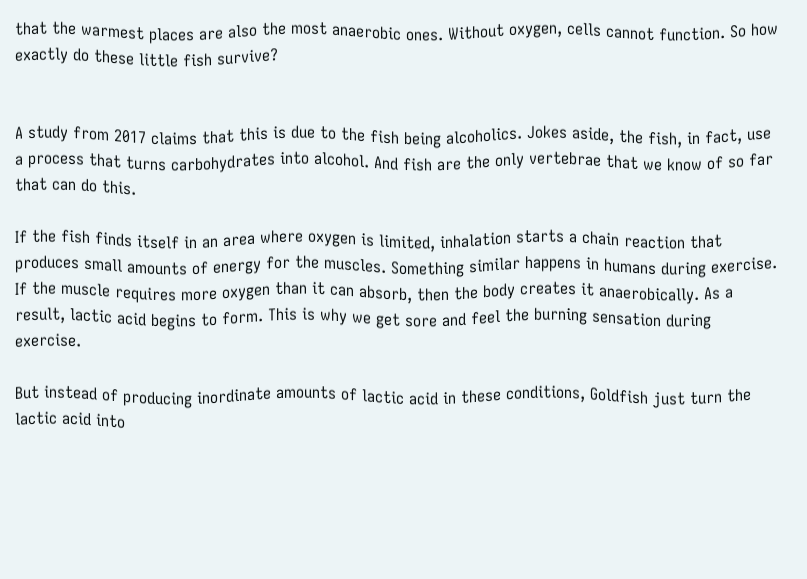that the warmest places are also the most anaerobic ones. Without oxygen, cells cannot function. So how exactly do these little fish survive?


A study from 2017 claims that this is due to the fish being alcoholics. Jokes aside, the fish, in fact, use a process that turns carbohydrates into alcohol. And fish are the only vertebrae that we know of so far that can do this.

If the fish finds itself in an area where oxygen is limited, inhalation starts a chain reaction that produces small amounts of energy for the muscles. Something similar happens in humans during exercise. If the muscle requires more oxygen than it can absorb, then the body creates it anaerobically. As a result, lactic acid begins to form. This is why we get sore and feel the burning sensation during exercise.

But instead of producing inordinate amounts of lactic acid in these conditions, Goldfish just turn the lactic acid into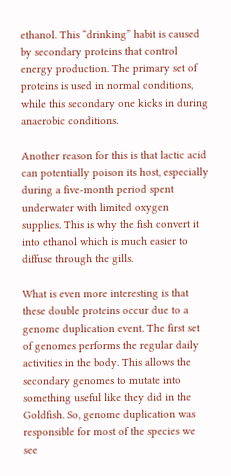ethanol. This “drinking” habit is caused by secondary proteins that control energy production. The primary set of proteins is used in normal conditions, while this secondary one kicks in during anaerobic conditions.

Another reason for this is that lactic acid can potentially poison its host, especially during a five-month period spent underwater with limited oxygen supplies. This is why the fish convert it into ethanol which is much easier to diffuse through the gills.

What is even more interesting is that these double proteins occur due to a genome duplication event. The first set of genomes performs the regular daily activities in the body. This allows the secondary genomes to mutate into something useful like they did in the Goldfish. So, genome duplication was responsible for most of the species we see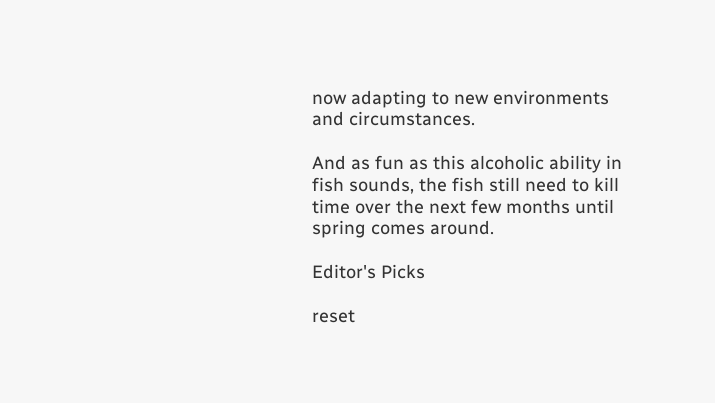now adapting to new environments and circumstances.

And as fun as this alcoholic ability in fish sounds, the fish still need to kill time over the next few months until spring comes around.

Editor's Picks

reset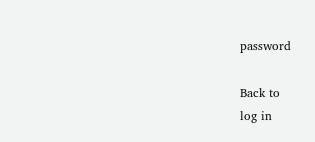password

Back to
log in